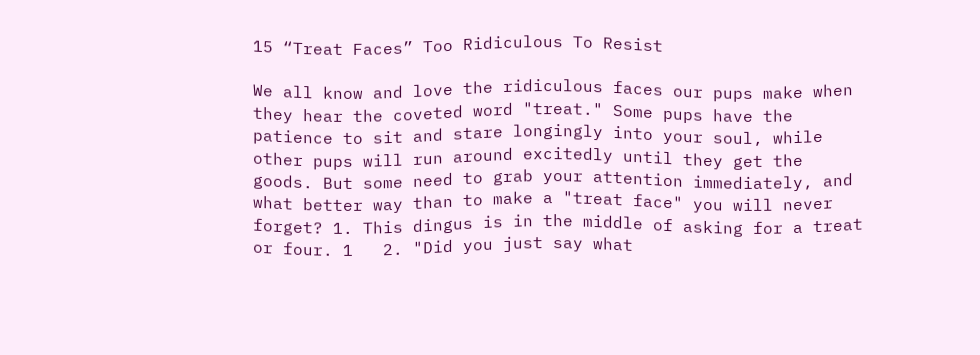15 “Treat Faces” Too Ridiculous To Resist

We all know and love the ridiculous faces our pups make when they hear the coveted word "treat." Some pups have the patience to sit and stare longingly into your soul, while other pups will run around excitedly until they get the goods. But some need to grab your attention immediately, and what better way than to make a "treat face" you will never forget? 1. This dingus is in the middle of asking for a treat or four. 1   2. "Did you just say what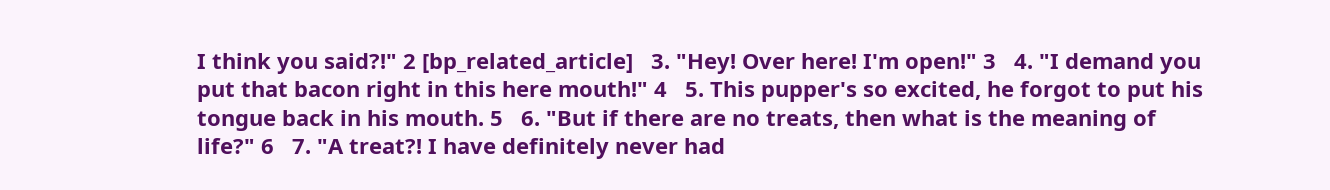I think you said?!" 2 [bp_related_article]   3. "Hey! Over here! I'm open!" 3   4. "I demand you put that bacon right in this here mouth!" 4   5. This pupper's so excited, he forgot to put his tongue back in his mouth. 5   6. "But if there are no treats, then what is the meaning of life?" 6   7. "A treat?! I have definitely never had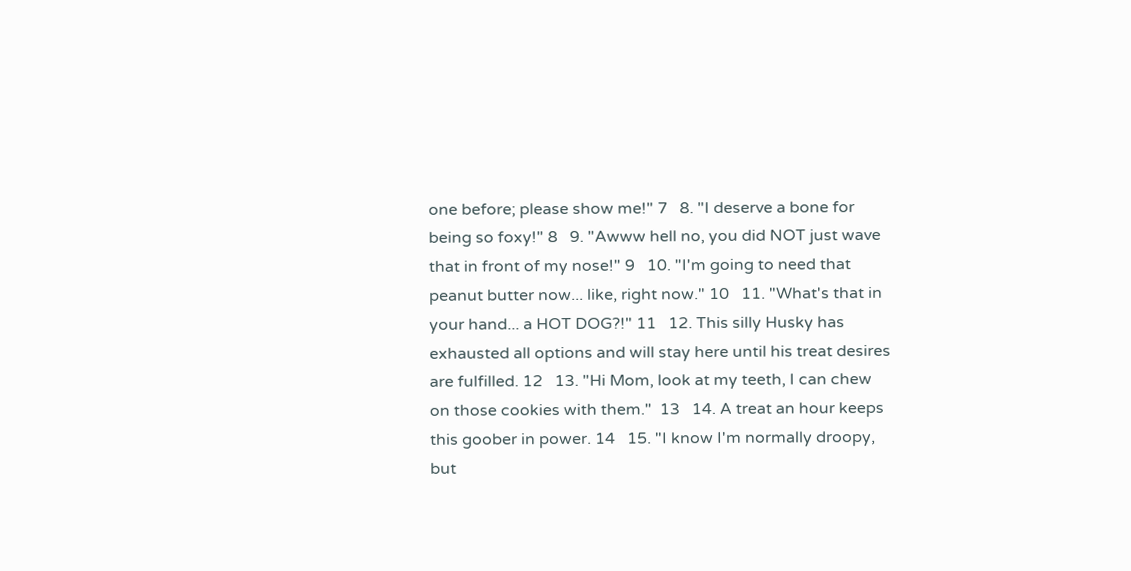one before; please show me!" 7   8. "I deserve a bone for being so foxy!" 8   9. "Awww hell no, you did NOT just wave that in front of my nose!" 9   10. "I'm going to need that peanut butter now... like, right now." 10   11. "What's that in your hand... a HOT DOG?!" 11   12. This silly Husky has exhausted all options and will stay here until his treat desires are fulfilled. 12   13. "Hi Mom, look at my teeth, I can chew on those cookies with them."  13   14. A treat an hour keeps this goober in power. 14   15. "I know I'm normally droopy, but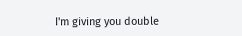I'm giving you double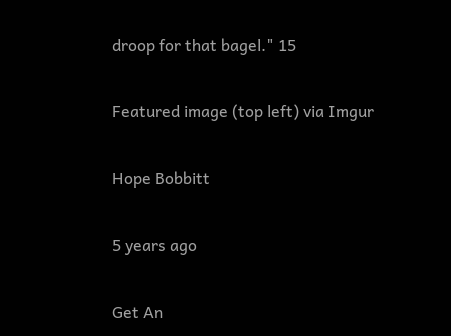droop for that bagel." 15

Featured image (top left) via Imgur

Hope Bobbitt

5 years ago

Get An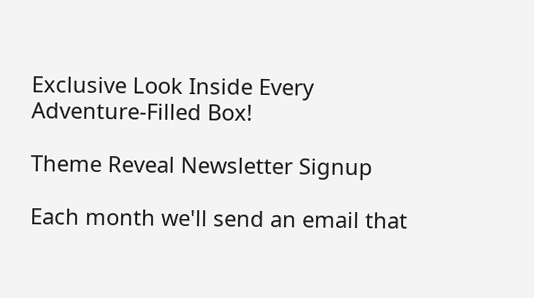Exclusive Look Inside Every Adventure-Filled Box!

Theme Reveal Newsletter Signup

Each month we'll send an email that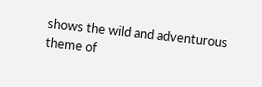shows the wild and adventurous theme of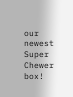our newest Super Chewer box!